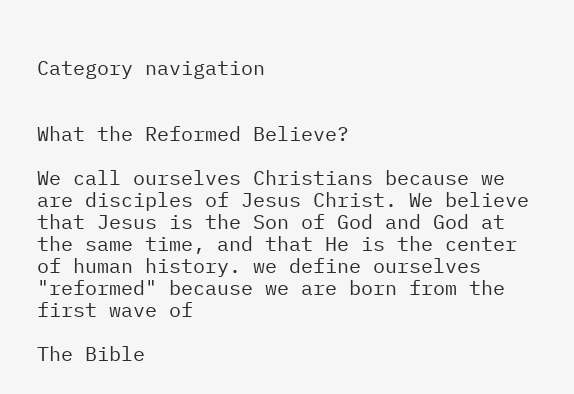Category navigation


What the Reformed Believe?

We call ourselves Christians because we are disciples of Jesus Christ. We believe that Jesus is the Son of God and God at the same time, and that He is the center of human history. we define ourselves "reformed" because we are born from the first wave of

The Bible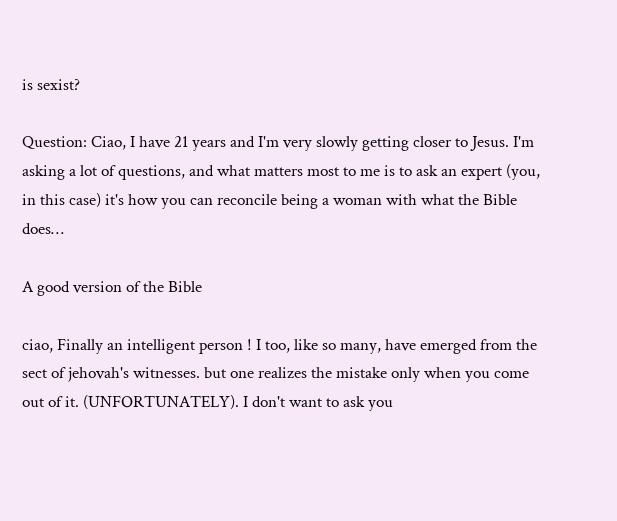is sexist?

Question: Ciao, I have 21 years and I'm very slowly getting closer to Jesus. I'm asking a lot of questions, and what matters most to me is to ask an expert (you, in this case) it's how you can reconcile being a woman with what the Bible does…

A good version of the Bible

ciao, Finally an intelligent person ! I too, like so many, have emerged from the sect of jehovah's witnesses. but one realizes the mistake only when you come out of it. (UNFORTUNATELY). I don't want to ask you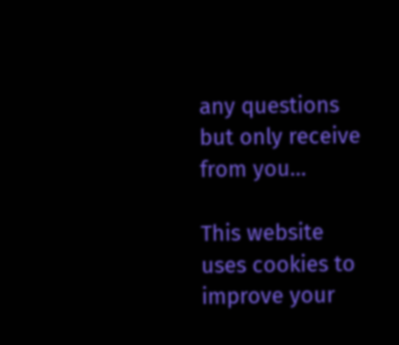any questions but only receive from you…

This website uses cookies to improve your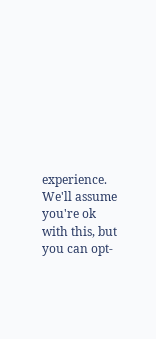experience. We'll assume you're ok with this, but you can opt-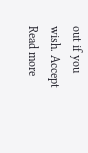out if you wish. Accept Read more